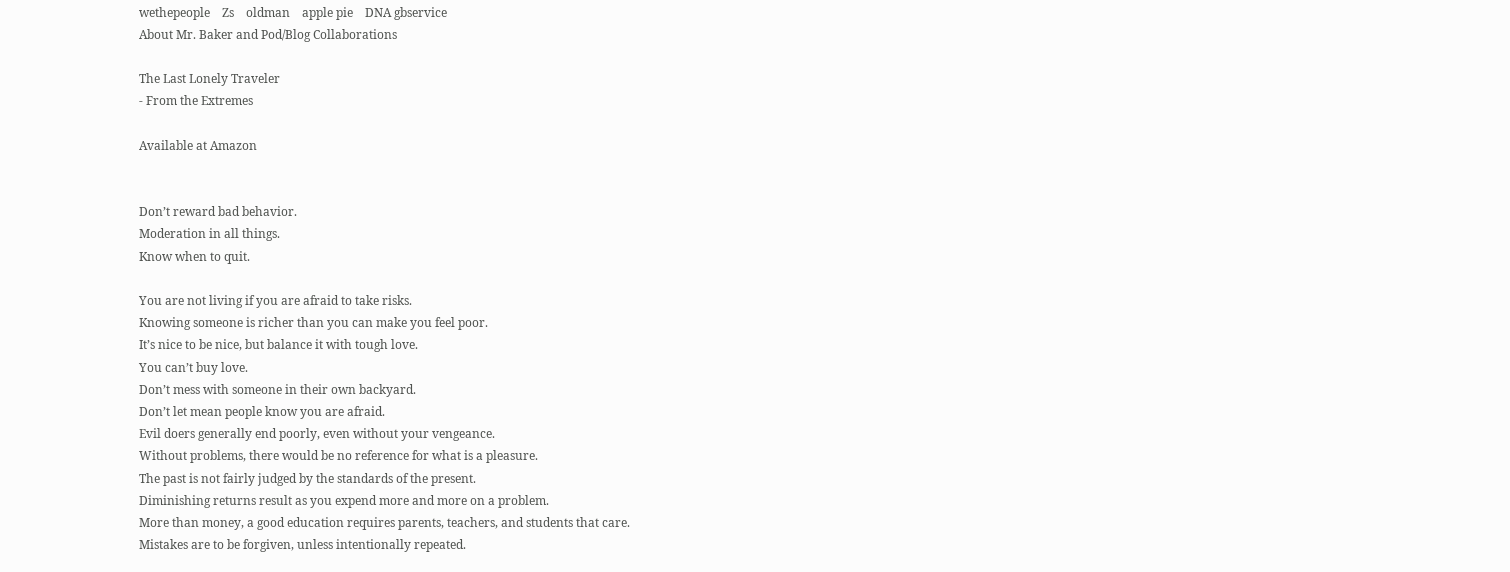wethepeople    Zs    oldman    apple pie    DNA gbservice
About Mr. Baker and Pod/Blog Collaborations

The Last Lonely Traveler
- From the Extremes

Available at Amazon


Don’t reward bad behavior.
Moderation in all things.
Know when to quit.

You are not living if you are afraid to take risks.
Knowing someone is richer than you can make you feel poor.
It’s nice to be nice, but balance it with tough love.
You can’t buy love.
Don’t mess with someone in their own backyard.
Don’t let mean people know you are afraid.
Evil doers generally end poorly, even without your vengeance.
Without problems, there would be no reference for what is a pleasure.
The past is not fairly judged by the standards of the present.
Diminishing returns result as you expend more and more on a problem.
More than money, a good education requires parents, teachers, and students that care.
Mistakes are to be forgiven, unless intentionally repeated.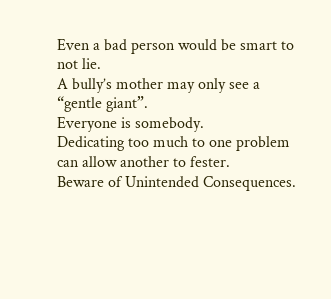Even a bad person would be smart to not lie.
A bully’s mother may only see a “gentle giant”.
Everyone is somebody.
Dedicating too much to one problem can allow another to fester.
Beware of Unintended Consequences.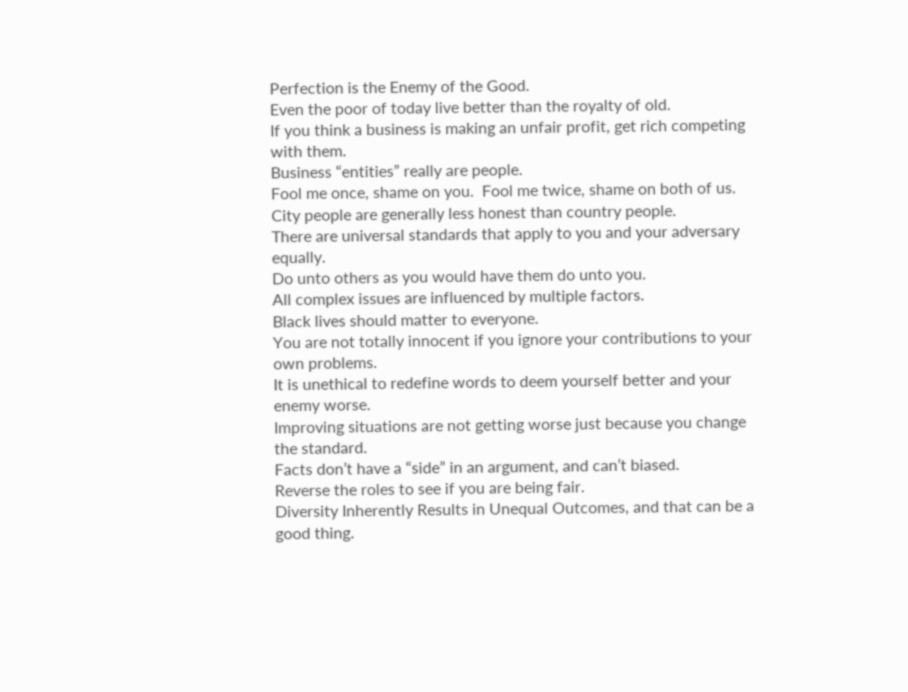Perfection is the Enemy of the Good.
Even the poor of today live better than the royalty of old.
If you think a business is making an unfair profit, get rich competing with them.
Business “entities” really are people.
Fool me once, shame on you.  Fool me twice, shame on both of us.
City people are generally less honest than country people.
There are universal standards that apply to you and your adversary equally.
Do unto others as you would have them do unto you.
All complex issues are influenced by multiple factors.
Black lives should matter to everyone.
You are not totally innocent if you ignore your contributions to your own problems.
It is unethical to redefine words to deem yourself better and your enemy worse.
Improving situations are not getting worse just because you change the standard.
Facts don’t have a “side” in an argument, and can’t biased.
Reverse the roles to see if you are being fair.
Diversity Inherently Results in Unequal Outcomes, and that can be a good thing.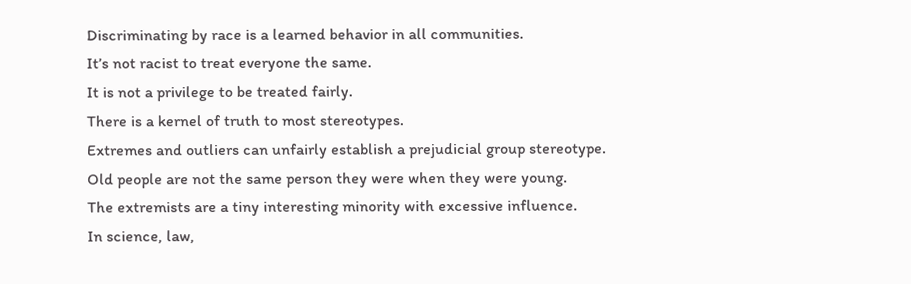Discriminating by race is a learned behavior in all communities.
It’s not racist to treat everyone the same.
It is not a privilege to be treated fairly.
There is a kernel of truth to most stereotypes.
Extremes and outliers can unfairly establish a prejudicial group stereotype.
Old people are not the same person they were when they were young.
The extremists are a tiny interesting minority with excessive influence.
In science, law,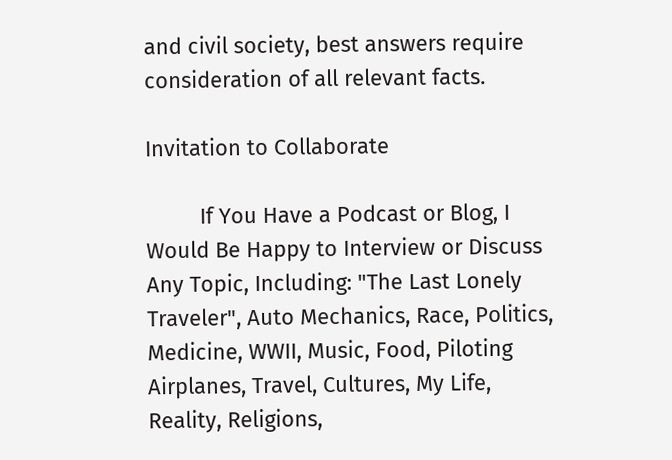and civil society, best answers require consideration of all relevant facts.

Invitation to Collaborate

         If You Have a Podcast or Blog, I Would Be Happy to Interview or Discuss Any Topic, Including: "The Last Lonely Traveler", Auto Mechanics, Race, Politics, Medicine, WWII, Music, Food, Piloting Airplanes, Travel, Cultures, My Life, Reality, Religions,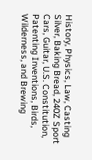History, Physics, Law, Casting Silver, Baking Bread, 240Z Sport Cars, Guitar, U.S. Constitution, Patenting Inventions, Birds, Wilderness, and Brewing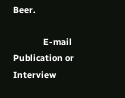Beer.

               E-mail Publication or Interview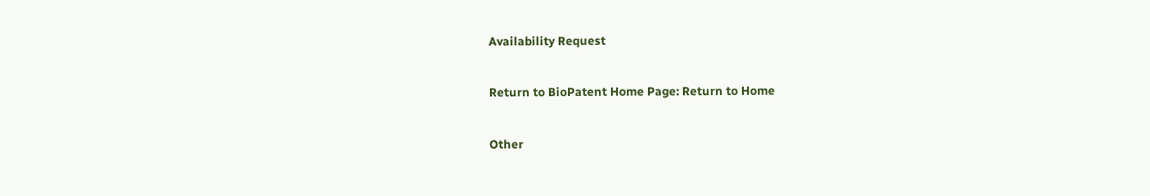Availability Request

Return to BioPatent Home Page: Return to Home

Other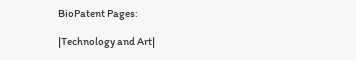BioPatent Pages:

|Technology and Art|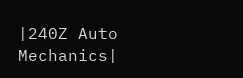|240Z Auto Mechanics|